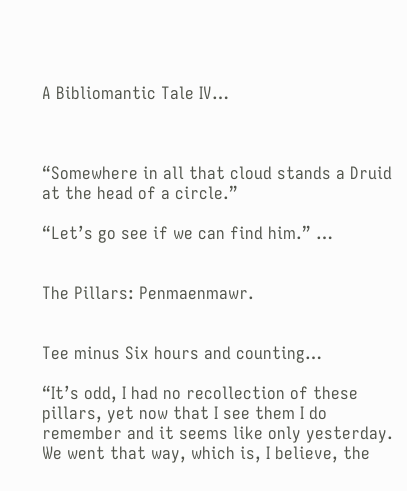A Bibliomantic Tale IV…



“Somewhere in all that cloud stands a Druid at the head of a circle.”

“Let’s go see if we can find him.” …


The Pillars: Penmaenmawr.


Tee minus Six hours and counting…

“It’s odd, I had no recollection of these pillars, yet now that I see them I do remember and it seems like only yesterday. We went that way, which is, I believe, the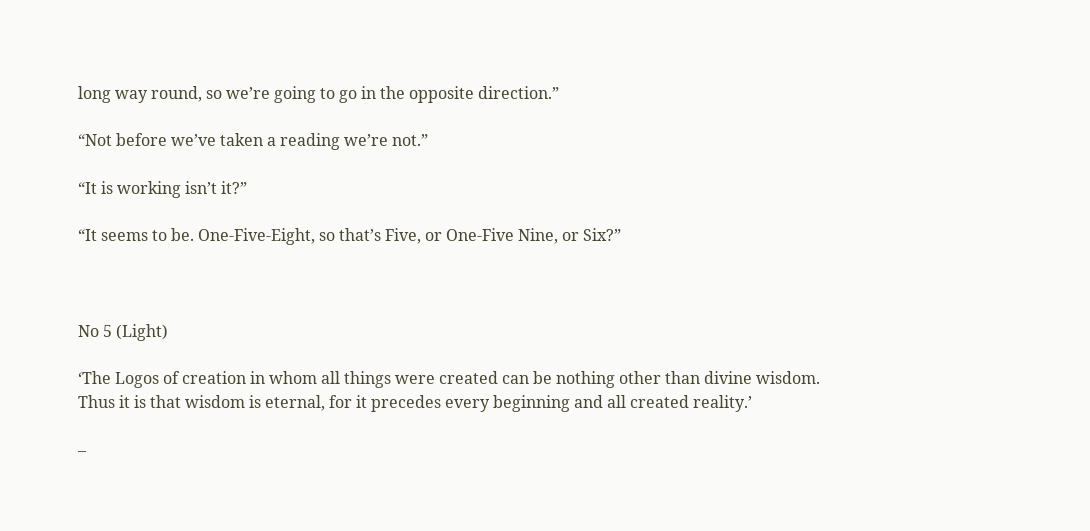long way round, so we’re going to go in the opposite direction.”

“Not before we’ve taken a reading we’re not.”

“It is working isn’t it?”

“It seems to be. One-Five-Eight, so that’s Five, or One-Five Nine, or Six?”



No 5 (Light)

‘The Logos of creation in whom all things were created can be nothing other than divine wisdom. Thus it is that wisdom is eternal, for it precedes every beginning and all created reality.’

–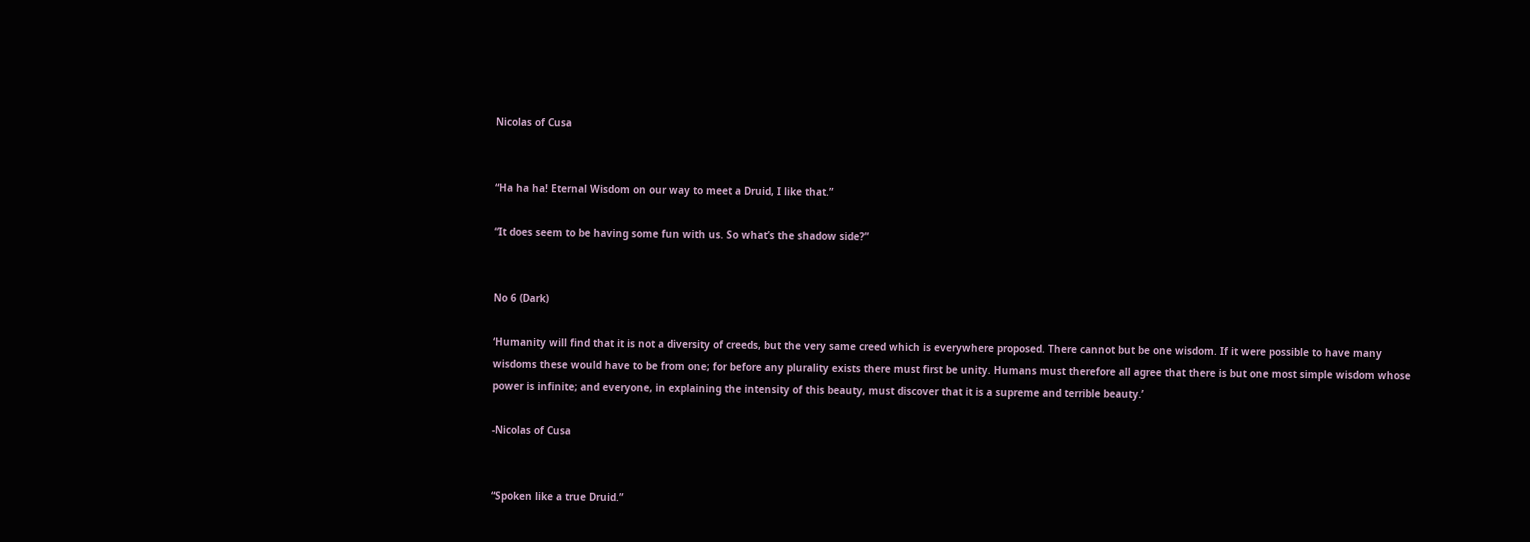Nicolas of Cusa


“Ha ha ha! Eternal Wisdom on our way to meet a Druid, I like that.”

“It does seem to be having some fun with us. So what’s the shadow side?”


No 6 (Dark)

‘Humanity will find that it is not a diversity of creeds, but the very same creed which is everywhere proposed. There cannot but be one wisdom. If it were possible to have many wisdoms these would have to be from one; for before any plurality exists there must first be unity. Humans must therefore all agree that there is but one most simple wisdom whose power is infinite; and everyone, in explaining the intensity of this beauty, must discover that it is a supreme and terrible beauty.’

-Nicolas of Cusa


“Spoken like a true Druid.”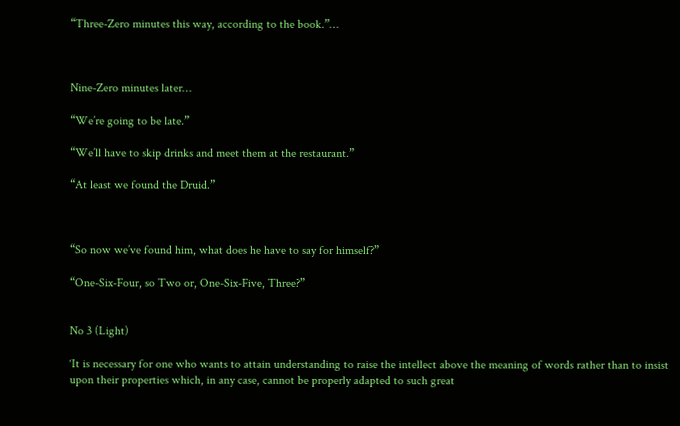“Three-Zero minutes this way, according to the book.”…



Nine-Zero minutes later…

“We’re going to be late.”

“We’ll have to skip drinks and meet them at the restaurant.”

“At least we found the Druid.”



“So now we’ve found him, what does he have to say for himself?”

“One-Six-Four, so Two or, One-Six-Five, Three?”


No 3 (Light)

‘It is necessary for one who wants to attain understanding to raise the intellect above the meaning of words rather than to insist upon their properties which, in any case, cannot be properly adapted to such great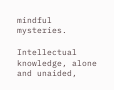mindful mysteries.

Intellectual knowledge, alone and unaided,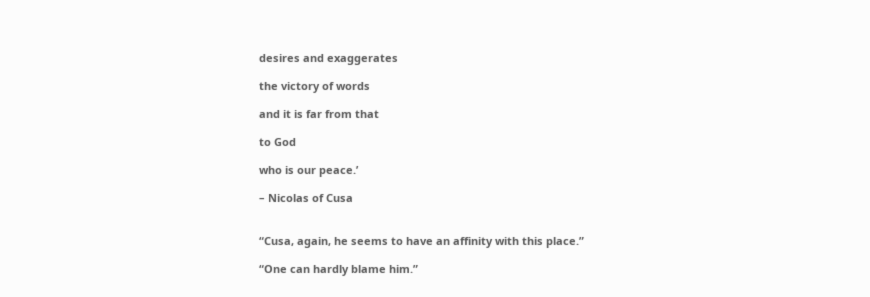desires and exaggerates

the victory of words

and it is far from that

to God

who is our peace.’

– Nicolas of Cusa


“Cusa, again, he seems to have an affinity with this place.”

“One can hardly blame him.”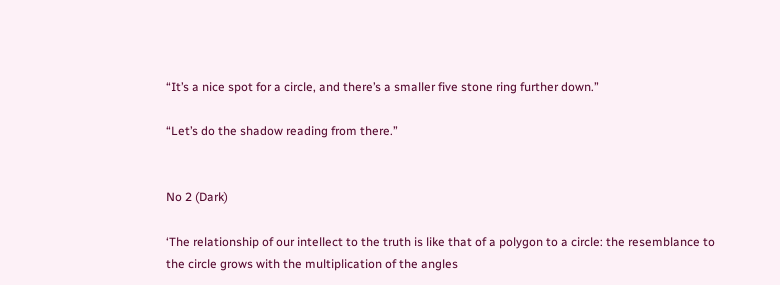“It’s a nice spot for a circle, and there’s a smaller five stone ring further down.”

“Let’s do the shadow reading from there.”


No 2 (Dark)

‘The relationship of our intellect to the truth is like that of a polygon to a circle: the resemblance to the circle grows with the multiplication of the angles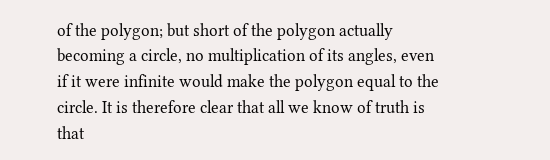of the polygon; but short of the polygon actually becoming a circle, no multiplication of its angles, even if it were infinite would make the polygon equal to the circle. It is therefore clear that all we know of truth is that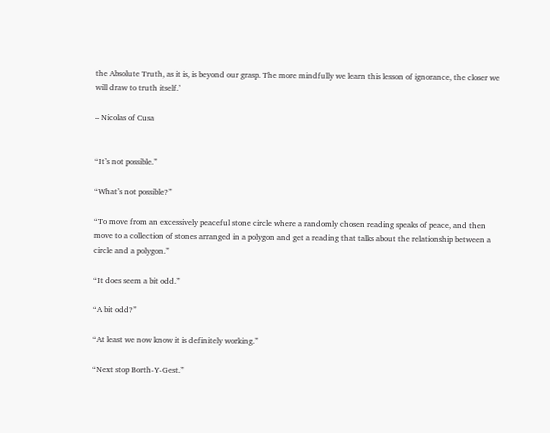the Absolute Truth, as it is, is beyond our grasp. The more mindfully we learn this lesson of ignorance, the closer we will draw to truth itself.’

– Nicolas of Cusa


“It’s not possible.”

“What’s not possible?”

“To move from an excessively peaceful stone circle where a randomly chosen reading speaks of peace, and then move to a collection of stones arranged in a polygon and get a reading that talks about the relationship between a circle and a polygon.”

“It does seem a bit odd.”

“A bit odd?”

“At least we now know it is definitely working.”

“Next stop Borth-Y-Gest.”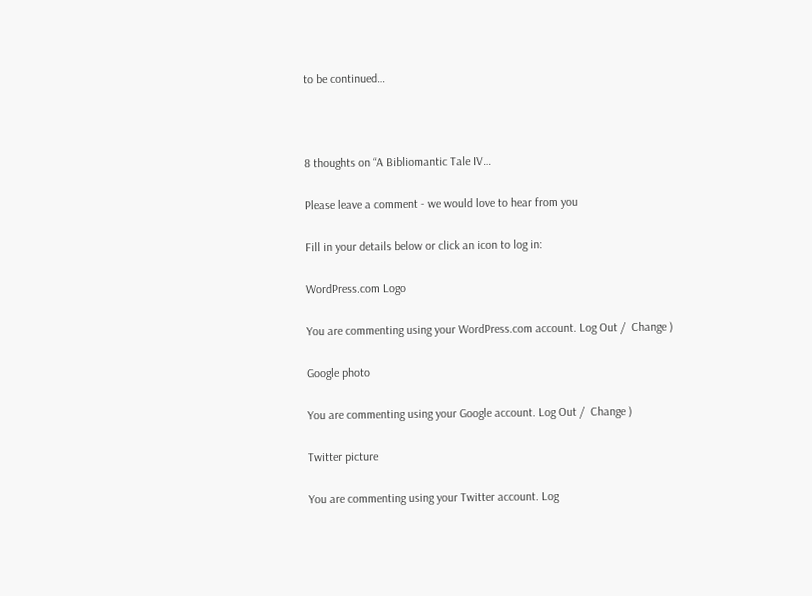to be continued…



8 thoughts on “A Bibliomantic Tale IV…

Please leave a comment - we would love to hear from you

Fill in your details below or click an icon to log in:

WordPress.com Logo

You are commenting using your WordPress.com account. Log Out /  Change )

Google photo

You are commenting using your Google account. Log Out /  Change )

Twitter picture

You are commenting using your Twitter account. Log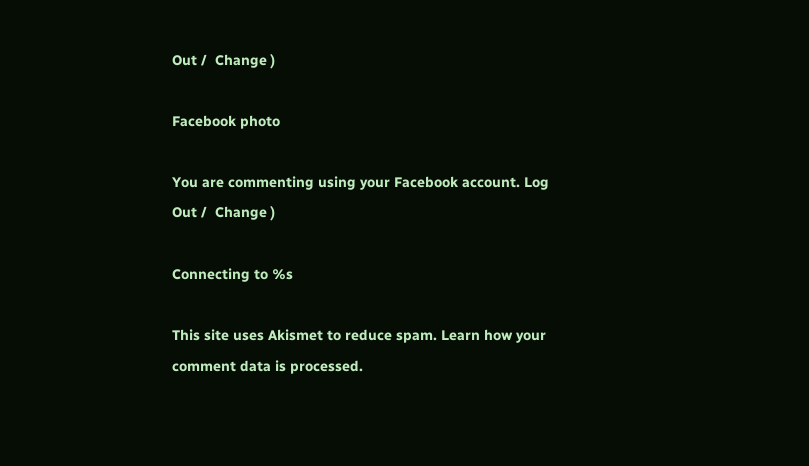Out /  Change )

Facebook photo

You are commenting using your Facebook account. Log Out /  Change )

Connecting to %s

This site uses Akismet to reduce spam. Learn how your comment data is processed.